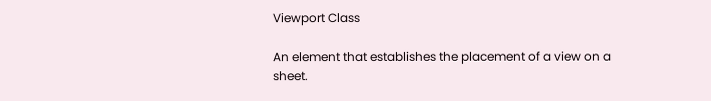Viewport Class

An element that establishes the placement of a view on a sheet.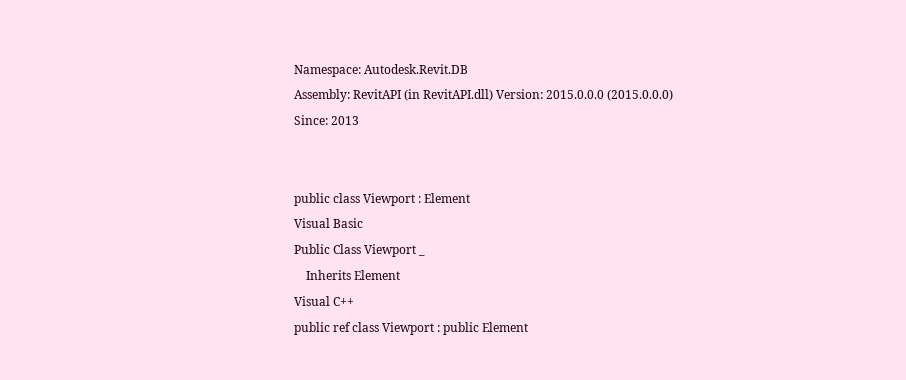Namespace: Autodesk.Revit.DB
Assembly: RevitAPI (in RevitAPI.dll) Version: 2015.0.0.0 (2015.0.0.0)
Since: 2013


public class Viewport : Element
Visual Basic
Public Class Viewport _
    Inherits Element
Visual C++
public ref class Viewport : public Element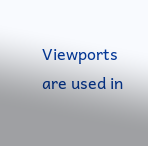Viewports are used in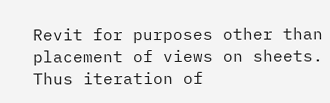Revit for purposes other than placement of views on sheets. Thus iteration of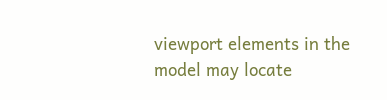viewport elements in the model may locate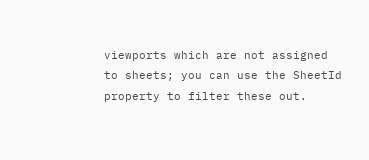viewports which are not assigned to sheets; you can use the SheetId property to filter these out.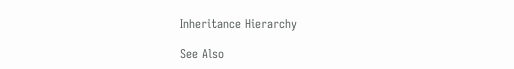Inheritance Hierarchy

See Also